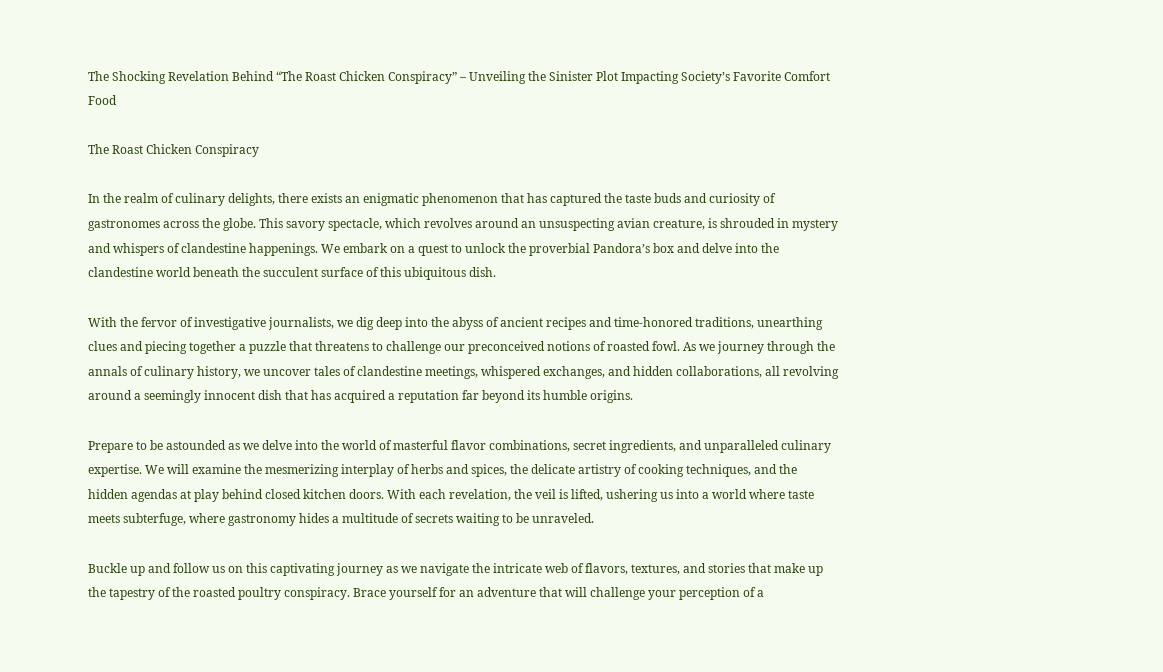The Shocking Revelation Behind “The Roast Chicken Conspiracy” – Unveiling the Sinister Plot Impacting Society’s Favorite Comfort Food

The Roast Chicken Conspiracy

In the realm of culinary delights, there exists an enigmatic phenomenon that has captured the taste buds and curiosity of gastronomes across the globe. This savory spectacle, which revolves around an unsuspecting avian creature, is shrouded in mystery and whispers of clandestine happenings. We embark on a quest to unlock the proverbial Pandora’s box and delve into the clandestine world beneath the succulent surface of this ubiquitous dish.

With the fervor of investigative journalists, we dig deep into the abyss of ancient recipes and time-honored traditions, unearthing clues and piecing together a puzzle that threatens to challenge our preconceived notions of roasted fowl. As we journey through the annals of culinary history, we uncover tales of clandestine meetings, whispered exchanges, and hidden collaborations, all revolving around a seemingly innocent dish that has acquired a reputation far beyond its humble origins.

Prepare to be astounded as we delve into the world of masterful flavor combinations, secret ingredients, and unparalleled culinary expertise. We will examine the mesmerizing interplay of herbs and spices, the delicate artistry of cooking techniques, and the hidden agendas at play behind closed kitchen doors. With each revelation, the veil is lifted, ushering us into a world where taste meets subterfuge, where gastronomy hides a multitude of secrets waiting to be unraveled.

Buckle up and follow us on this captivating journey as we navigate the intricate web of flavors, textures, and stories that make up the tapestry of the roasted poultry conspiracy. Brace yourself for an adventure that will challenge your perception of a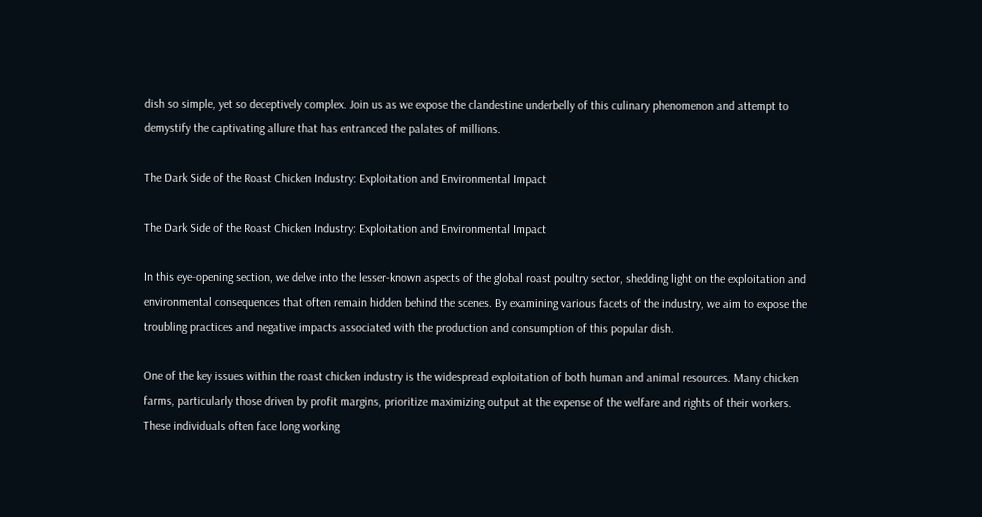dish so simple, yet so deceptively complex. Join us as we expose the clandestine underbelly of this culinary phenomenon and attempt to demystify the captivating allure that has entranced the palates of millions.

The Dark Side of the Roast Chicken Industry: Exploitation and Environmental Impact

The Dark Side of the Roast Chicken Industry: Exploitation and Environmental Impact

In this eye-opening section, we delve into the lesser-known aspects of the global roast poultry sector, shedding light on the exploitation and environmental consequences that often remain hidden behind the scenes. By examining various facets of the industry, we aim to expose the troubling practices and negative impacts associated with the production and consumption of this popular dish.

One of the key issues within the roast chicken industry is the widespread exploitation of both human and animal resources. Many chicken farms, particularly those driven by profit margins, prioritize maximizing output at the expense of the welfare and rights of their workers. These individuals often face long working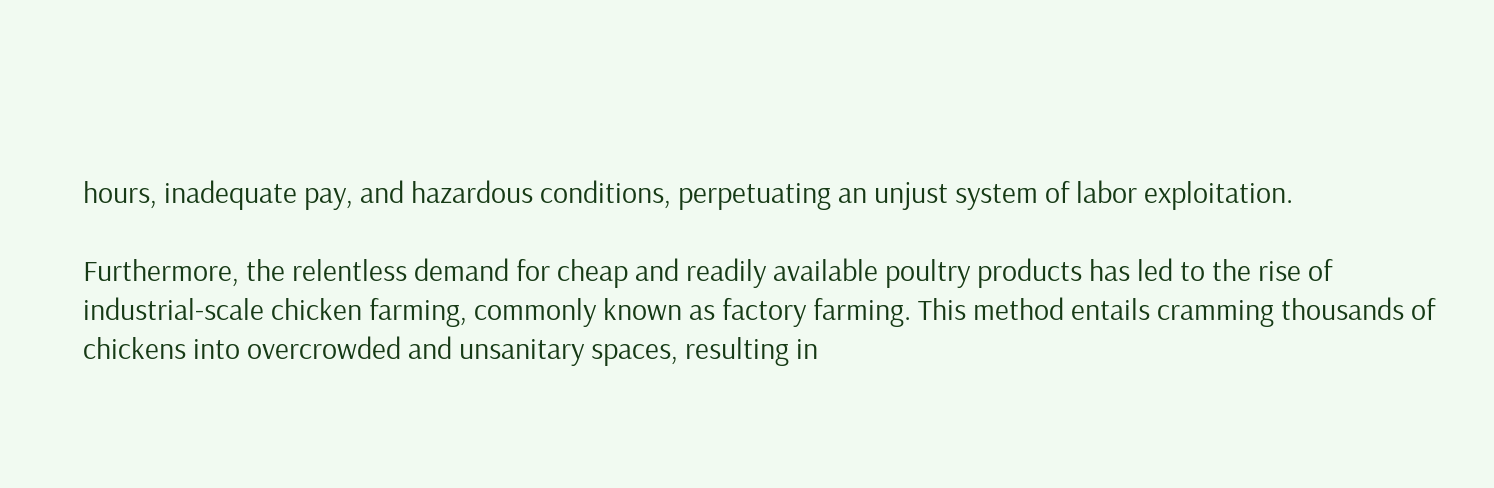hours, inadequate pay, and hazardous conditions, perpetuating an unjust system of labor exploitation.

Furthermore, the relentless demand for cheap and readily available poultry products has led to the rise of industrial-scale chicken farming, commonly known as factory farming. This method entails cramming thousands of chickens into overcrowded and unsanitary spaces, resulting in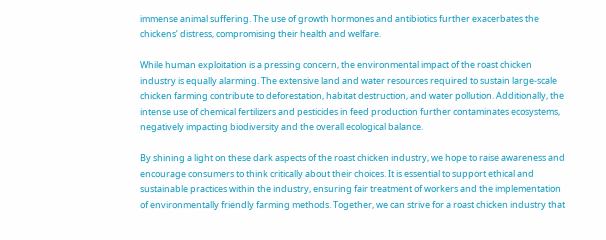immense animal suffering. The use of growth hormones and antibiotics further exacerbates the chickens’ distress, compromising their health and welfare.

While human exploitation is a pressing concern, the environmental impact of the roast chicken industry is equally alarming. The extensive land and water resources required to sustain large-scale chicken farming contribute to deforestation, habitat destruction, and water pollution. Additionally, the intense use of chemical fertilizers and pesticides in feed production further contaminates ecosystems, negatively impacting biodiversity and the overall ecological balance.

By shining a light on these dark aspects of the roast chicken industry, we hope to raise awareness and encourage consumers to think critically about their choices. It is essential to support ethical and sustainable practices within the industry, ensuring fair treatment of workers and the implementation of environmentally friendly farming methods. Together, we can strive for a roast chicken industry that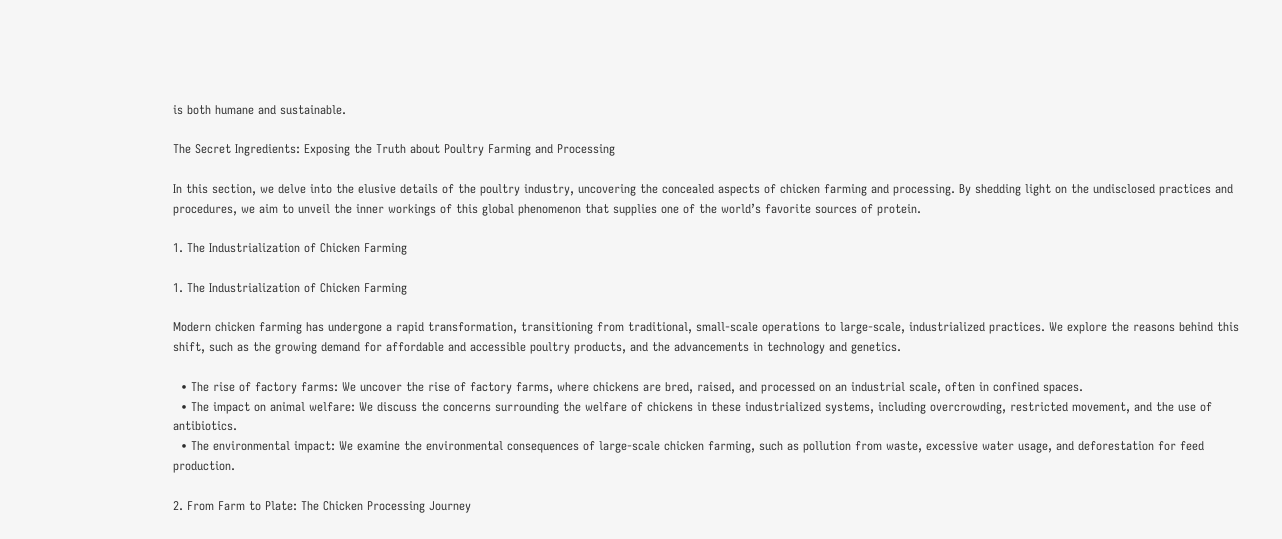is both humane and sustainable.

The Secret Ingredients: Exposing the Truth about Poultry Farming and Processing

In this section, we delve into the elusive details of the poultry industry, uncovering the concealed aspects of chicken farming and processing. By shedding light on the undisclosed practices and procedures, we aim to unveil the inner workings of this global phenomenon that supplies one of the world’s favorite sources of protein.

1. The Industrialization of Chicken Farming

1. The Industrialization of Chicken Farming

Modern chicken farming has undergone a rapid transformation, transitioning from traditional, small-scale operations to large-scale, industrialized practices. We explore the reasons behind this shift, such as the growing demand for affordable and accessible poultry products, and the advancements in technology and genetics.

  • The rise of factory farms: We uncover the rise of factory farms, where chickens are bred, raised, and processed on an industrial scale, often in confined spaces.
  • The impact on animal welfare: We discuss the concerns surrounding the welfare of chickens in these industrialized systems, including overcrowding, restricted movement, and the use of antibiotics.
  • The environmental impact: We examine the environmental consequences of large-scale chicken farming, such as pollution from waste, excessive water usage, and deforestation for feed production.

2. From Farm to Plate: The Chicken Processing Journey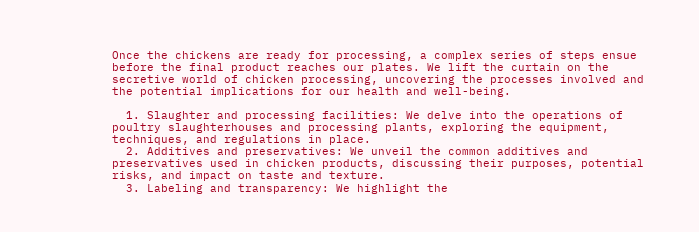Once the chickens are ready for processing, a complex series of steps ensue before the final product reaches our plates. We lift the curtain on the secretive world of chicken processing, uncovering the processes involved and the potential implications for our health and well-being.

  1. Slaughter and processing facilities: We delve into the operations of poultry slaughterhouses and processing plants, exploring the equipment, techniques, and regulations in place.
  2. Additives and preservatives: We unveil the common additives and preservatives used in chicken products, discussing their purposes, potential risks, and impact on taste and texture.
  3. Labeling and transparency: We highlight the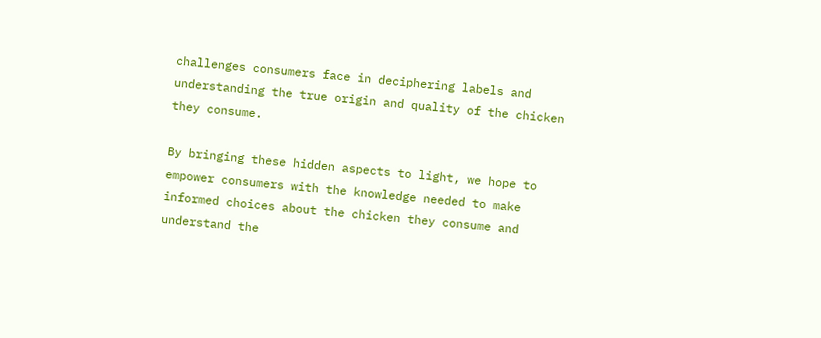challenges consumers face in deciphering labels and understanding the true origin and quality of the chicken they consume.

By bringing these hidden aspects to light, we hope to empower consumers with the knowledge needed to make informed choices about the chicken they consume and understand the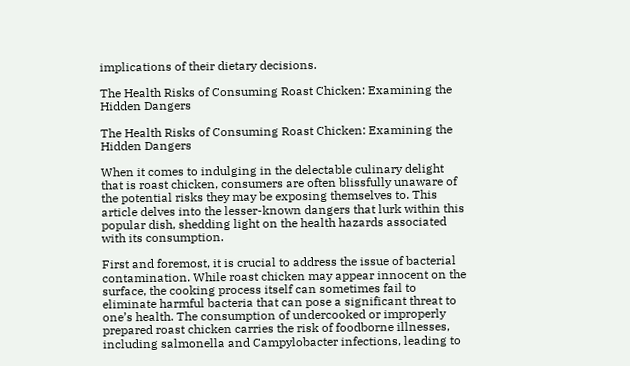implications of their dietary decisions.

The Health Risks of Consuming Roast Chicken: Examining the Hidden Dangers

The Health Risks of Consuming Roast Chicken: Examining the Hidden Dangers

When it comes to indulging in the delectable culinary delight that is roast chicken, consumers are often blissfully unaware of the potential risks they may be exposing themselves to. This article delves into the lesser-known dangers that lurk within this popular dish, shedding light on the health hazards associated with its consumption.

First and foremost, it is crucial to address the issue of bacterial contamination. While roast chicken may appear innocent on the surface, the cooking process itself can sometimes fail to eliminate harmful bacteria that can pose a significant threat to one’s health. The consumption of undercooked or improperly prepared roast chicken carries the risk of foodborne illnesses, including salmonella and Campylobacter infections, leading to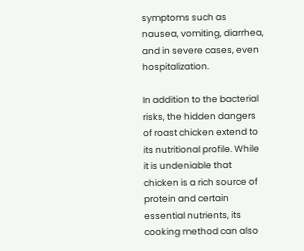symptoms such as nausea, vomiting, diarrhea, and in severe cases, even hospitalization.

In addition to the bacterial risks, the hidden dangers of roast chicken extend to its nutritional profile. While it is undeniable that chicken is a rich source of protein and certain essential nutrients, its cooking method can also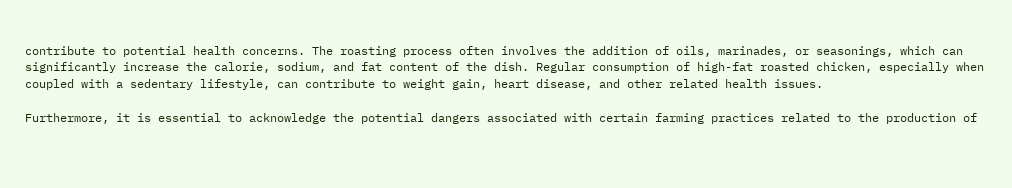contribute to potential health concerns. The roasting process often involves the addition of oils, marinades, or seasonings, which can significantly increase the calorie, sodium, and fat content of the dish. Regular consumption of high-fat roasted chicken, especially when coupled with a sedentary lifestyle, can contribute to weight gain, heart disease, and other related health issues.

Furthermore, it is essential to acknowledge the potential dangers associated with certain farming practices related to the production of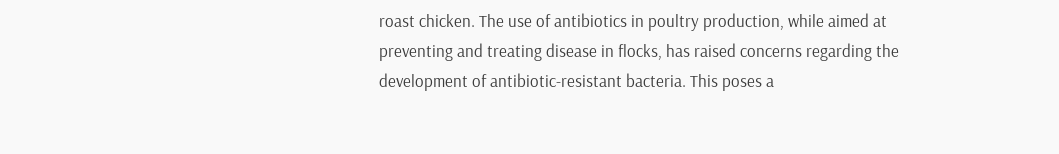roast chicken. The use of antibiotics in poultry production, while aimed at preventing and treating disease in flocks, has raised concerns regarding the development of antibiotic-resistant bacteria. This poses a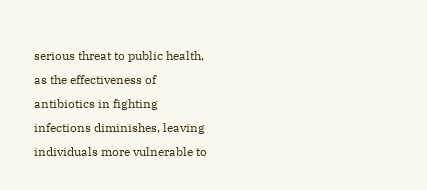serious threat to public health, as the effectiveness of antibiotics in fighting infections diminishes, leaving individuals more vulnerable to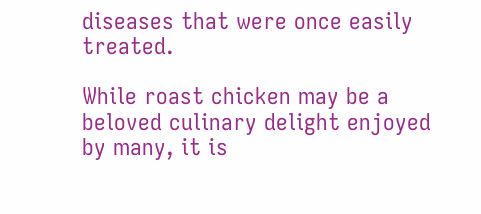diseases that were once easily treated.

While roast chicken may be a beloved culinary delight enjoyed by many, it is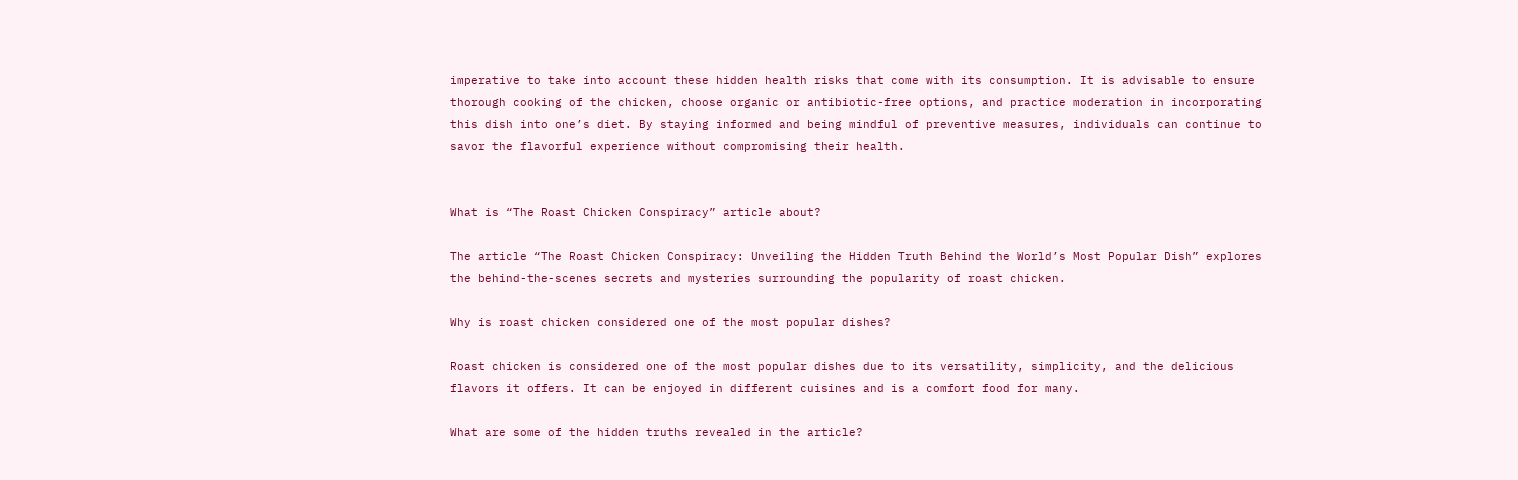imperative to take into account these hidden health risks that come with its consumption. It is advisable to ensure thorough cooking of the chicken, choose organic or antibiotic-free options, and practice moderation in incorporating this dish into one’s diet. By staying informed and being mindful of preventive measures, individuals can continue to savor the flavorful experience without compromising their health.


What is “The Roast Chicken Conspiracy” article about?

The article “The Roast Chicken Conspiracy: Unveiling the Hidden Truth Behind the World’s Most Popular Dish” explores the behind-the-scenes secrets and mysteries surrounding the popularity of roast chicken.

Why is roast chicken considered one of the most popular dishes?

Roast chicken is considered one of the most popular dishes due to its versatility, simplicity, and the delicious flavors it offers. It can be enjoyed in different cuisines and is a comfort food for many.

What are some of the hidden truths revealed in the article?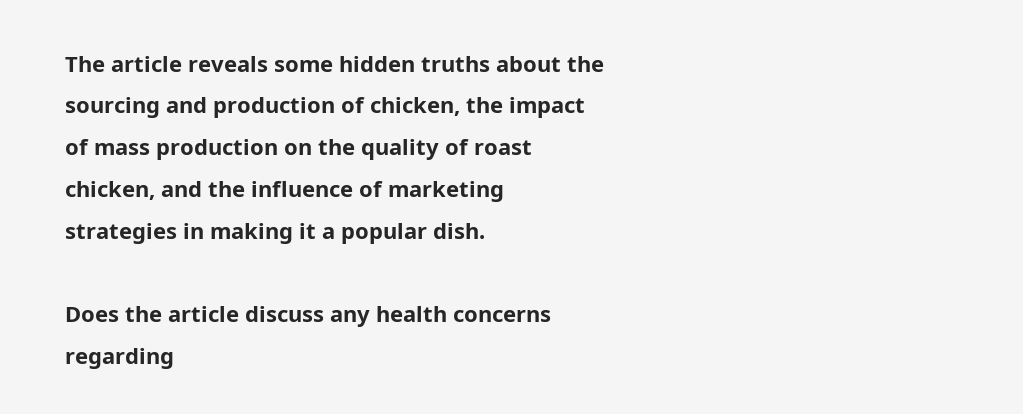The article reveals some hidden truths about the sourcing and production of chicken, the impact of mass production on the quality of roast chicken, and the influence of marketing strategies in making it a popular dish.

Does the article discuss any health concerns regarding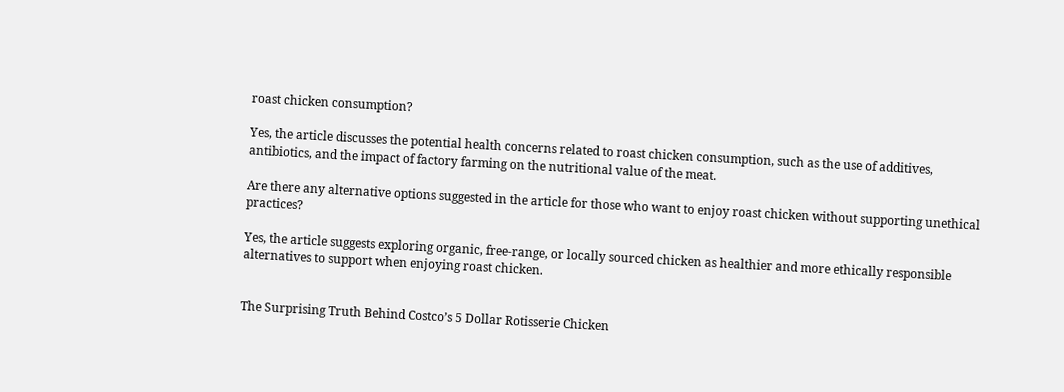roast chicken consumption?

Yes, the article discusses the potential health concerns related to roast chicken consumption, such as the use of additives, antibiotics, and the impact of factory farming on the nutritional value of the meat.

Are there any alternative options suggested in the article for those who want to enjoy roast chicken without supporting unethical practices?

Yes, the article suggests exploring organic, free-range, or locally sourced chicken as healthier and more ethically responsible alternatives to support when enjoying roast chicken.


The Surprising Truth Behind Costco’s 5 Dollar Rotisserie Chicken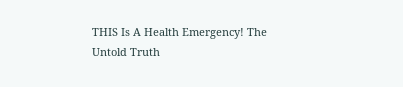THIS Is A Health Emergency! The Untold Truth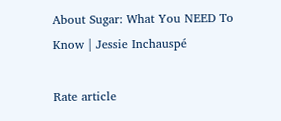About Sugar: What You NEED To Know | Jessie Inchauspé

Rate article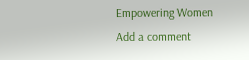Empowering Women
Add a comment